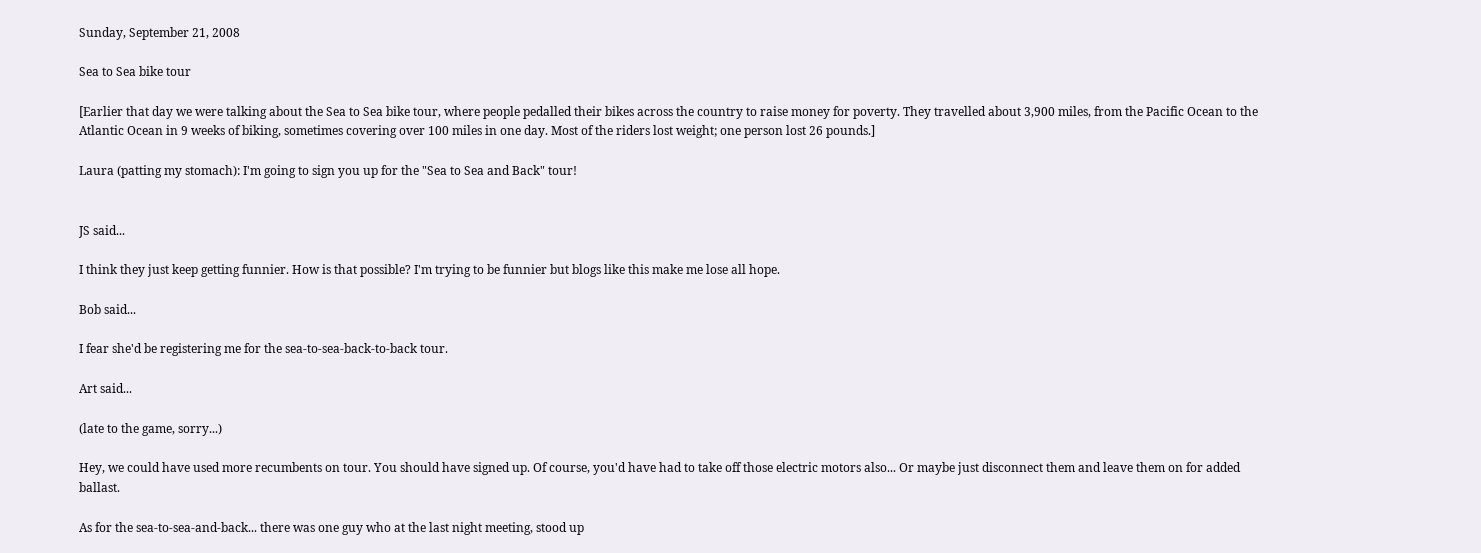Sunday, September 21, 2008

Sea to Sea bike tour

[Earlier that day we were talking about the Sea to Sea bike tour, where people pedalled their bikes across the country to raise money for poverty. They travelled about 3,900 miles, from the Pacific Ocean to the Atlantic Ocean in 9 weeks of biking, sometimes covering over 100 miles in one day. Most of the riders lost weight; one person lost 26 pounds.]

Laura (patting my stomach): I'm going to sign you up for the "Sea to Sea and Back" tour!


JS said...

I think they just keep getting funnier. How is that possible? I'm trying to be funnier but blogs like this make me lose all hope.

Bob said...

I fear she'd be registering me for the sea-to-sea-back-to-back tour.

Art said...

(late to the game, sorry...)

Hey, we could have used more recumbents on tour. You should have signed up. Of course, you'd have had to take off those electric motors also... Or maybe just disconnect them and leave them on for added ballast.

As for the sea-to-sea-and-back... there was one guy who at the last night meeting, stood up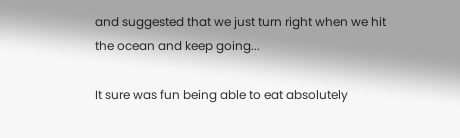and suggested that we just turn right when we hit the ocean and keep going...

It sure was fun being able to eat absolutely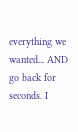everything we wanted... AND go back for seconds. I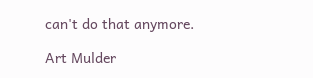can't do that anymore.

Art Mulder